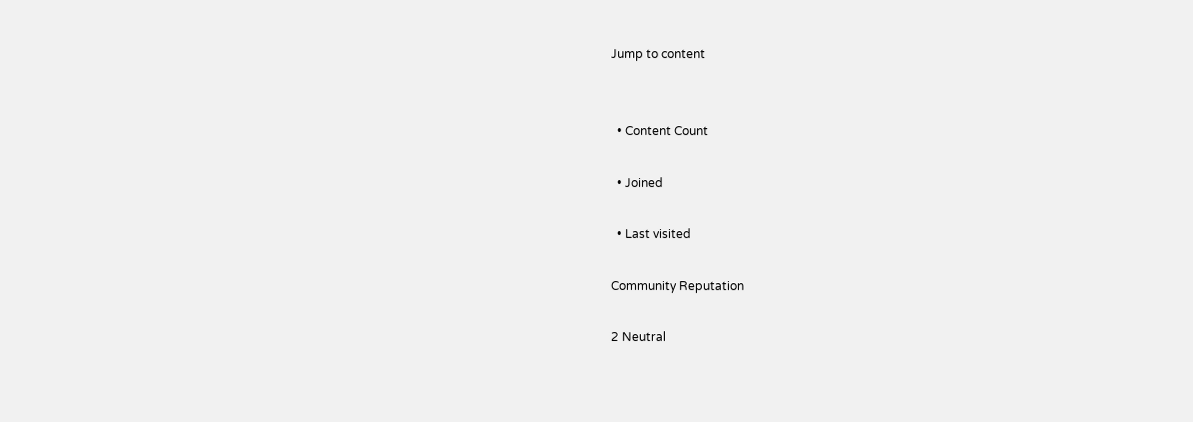Jump to content


  • Content Count

  • Joined

  • Last visited

Community Reputation

2 Neutral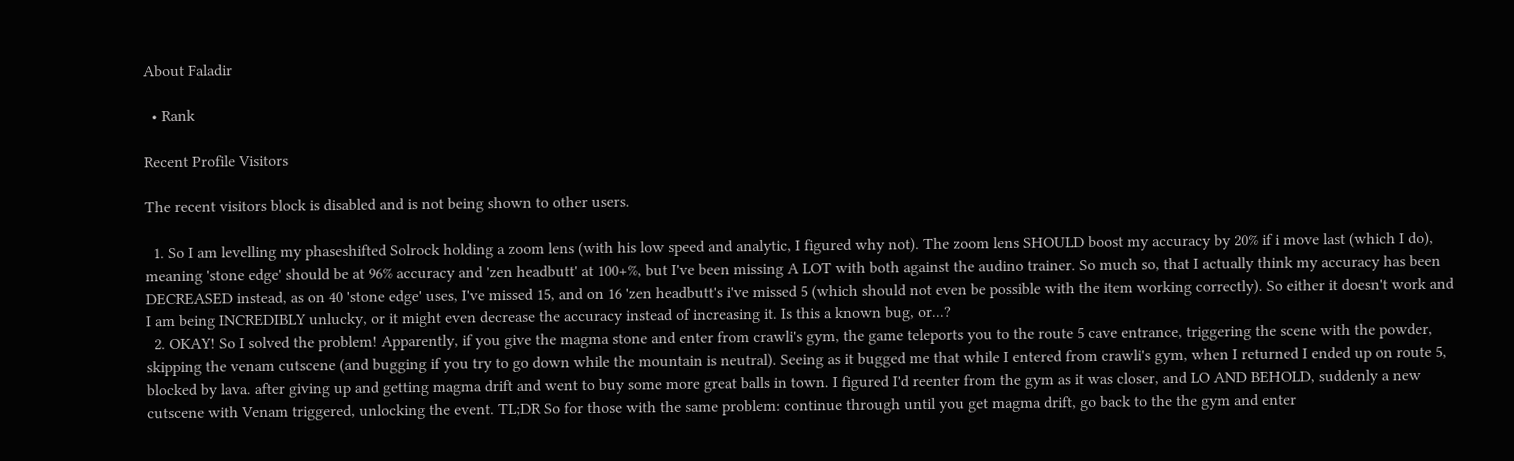About Faladir

  • Rank

Recent Profile Visitors

The recent visitors block is disabled and is not being shown to other users.

  1. So I am levelling my phaseshifted Solrock holding a zoom lens (with his low speed and analytic, I figured why not). The zoom lens SHOULD boost my accuracy by 20% if i move last (which I do), meaning 'stone edge' should be at 96% accuracy and 'zen headbutt' at 100+%, but I've been missing A LOT with both against the audino trainer. So much so, that I actually think my accuracy has been DECREASED instead, as on 40 'stone edge' uses, I've missed 15, and on 16 'zen headbutt's i've missed 5 (which should not even be possible with the item working correctly). So either it doesn't work and I am being INCREDIBLY unlucky, or it might even decrease the accuracy instead of increasing it. Is this a known bug, or...?
  2. OKAY! So I solved the problem! Apparently, if you give the magma stone and enter from crawli's gym, the game teleports you to the route 5 cave entrance, triggering the scene with the powder, skipping the venam cutscene (and bugging if you try to go down while the mountain is neutral). Seeing as it bugged me that while I entered from crawli's gym, when I returned I ended up on route 5, blocked by lava. after giving up and getting magma drift and went to buy some more great balls in town. I figured I'd reenter from the gym as it was closer, and LO AND BEHOLD, suddenly a new cutscene with Venam triggered, unlocking the event. TL;DR So for those with the same problem: continue through until you get magma drift, go back to the the gym and enter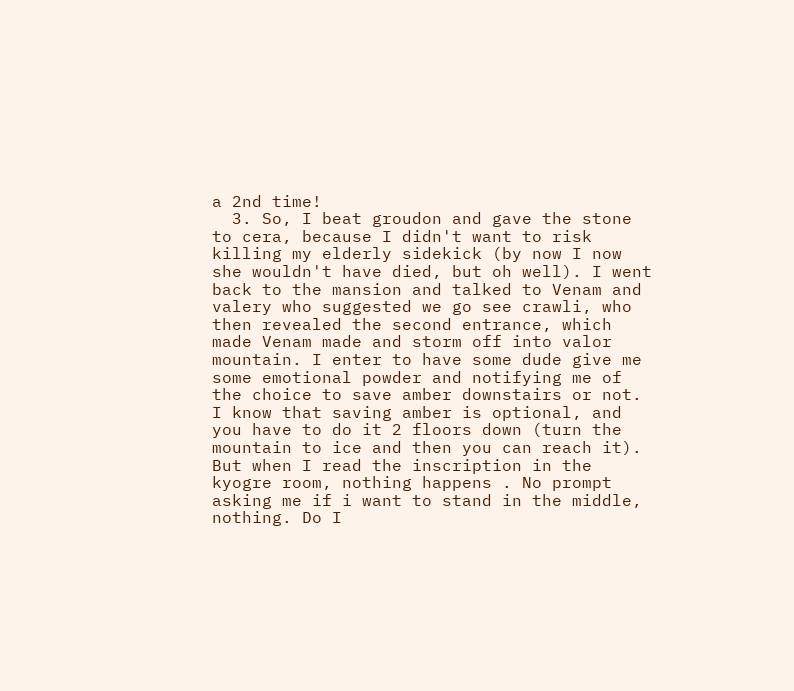a 2nd time!
  3. So, I beat groudon and gave the stone to cera, because I didn't want to risk killing my elderly sidekick (by now I now she wouldn't have died, but oh well). I went back to the mansion and talked to Venam and valery who suggested we go see crawli, who then revealed the second entrance, which made Venam made and storm off into valor mountain. I enter to have some dude give me some emotional powder and notifying me of the choice to save amber downstairs or not. I know that saving amber is optional, and you have to do it 2 floors down (turn the mountain to ice and then you can reach it). But when I read the inscription in the kyogre room, nothing happens . No prompt asking me if i want to stand in the middle, nothing. Do I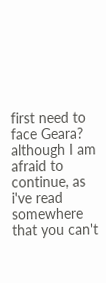first need to face Geara? although I am afraid to continue, as i've read somewhere that you can't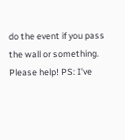do the event if you pass the wall or something. Please help! PS: I've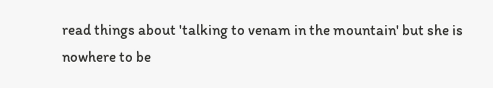read things about 'talking to venam in the mountain' but she is nowhere to be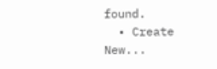found.
  • Create New...